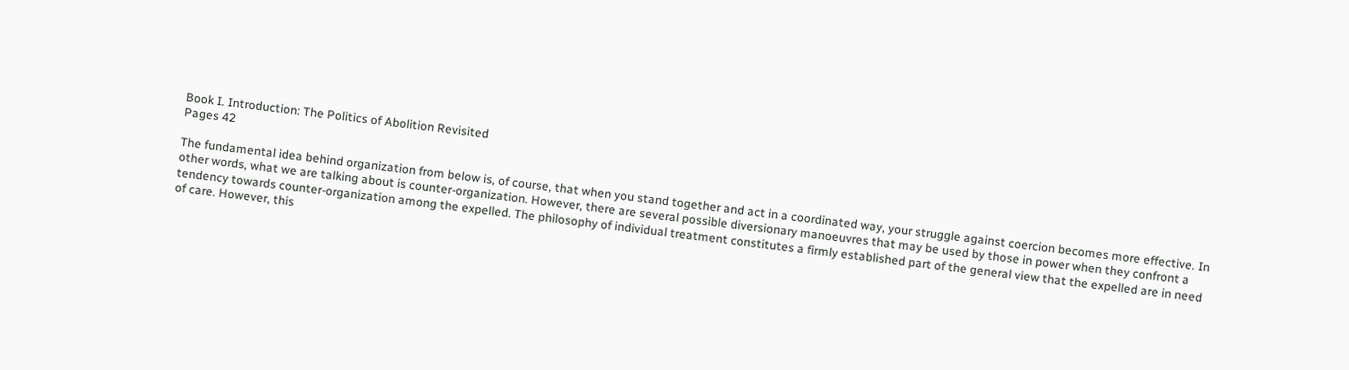Book I. Introduction: The Politics of Abolition Revisited
Pages 42

The fundamental idea behind organization from below is, of course, that when you stand together and act in a coordinated way, your struggle against coercion becomes more effective. In other words, what we are talking about is counter-organization. However, there are several possible diversionary manoeuvres that may be used by those in power when they confront a tendency towards counter-organization among the expelled. The philosophy of individual treatment constitutes a firmly established part of the general view that the expelled are in need of care. However, this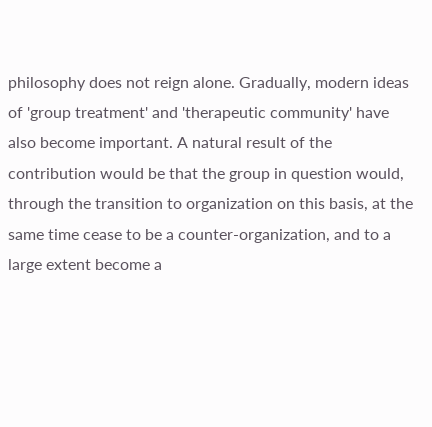philosophy does not reign alone. Gradually, modern ideas of 'group treatment' and 'therapeutic community' have also become important. A natural result of the contribution would be that the group in question would, through the transition to organization on this basis, at the same time cease to be a counter-organization, and to a large extent become a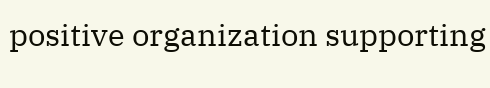positive organization supporting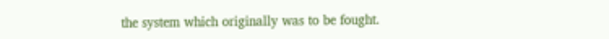the system which originally was to be fought.